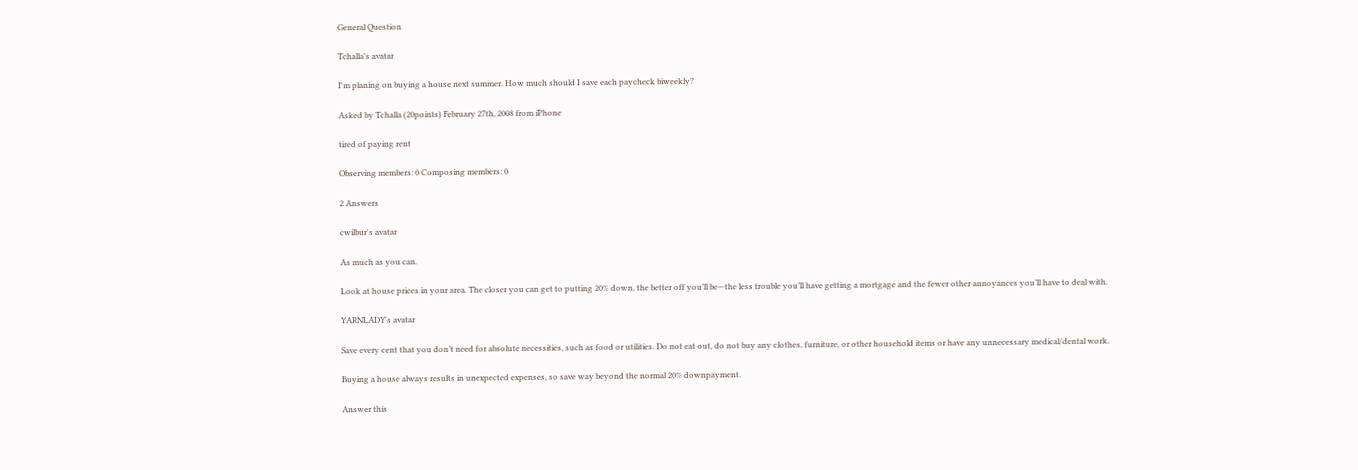General Question

Tchalla's avatar

I'm planing on buying a house next summer. How much should I save each paycheck biweekly?

Asked by Tchalla (20points) February 27th, 2008 from iPhone

tired of paying rent

Observing members: 0 Composing members: 0

2 Answers

cwilbur's avatar

As much as you can.

Look at house prices in your area. The closer you can get to putting 20% down, the better off you’ll be—the less trouble you’ll have getting a mortgage and the fewer other annoyances you’ll have to deal with.

YARNLADY's avatar

Save every cent that you don’t need for absolute necessities, such as food or utilities. Do not eat out, do not buy any clothes, furniture, or other household items or have any unnecessary medical/dental work.

Buying a house always results in unexpected expenses, so save way beyond the normal 20% downpayment.

Answer this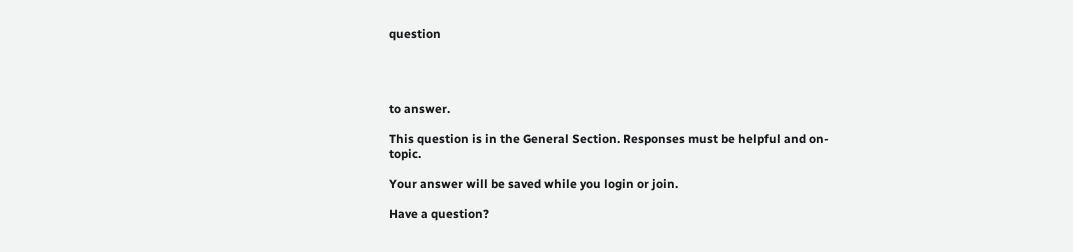question




to answer.

This question is in the General Section. Responses must be helpful and on-topic.

Your answer will be saved while you login or join.

Have a question?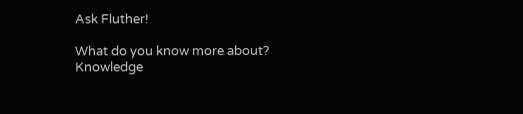Ask Fluther!

What do you know more about?
Knowledge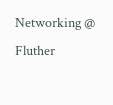Networking @ Fluther